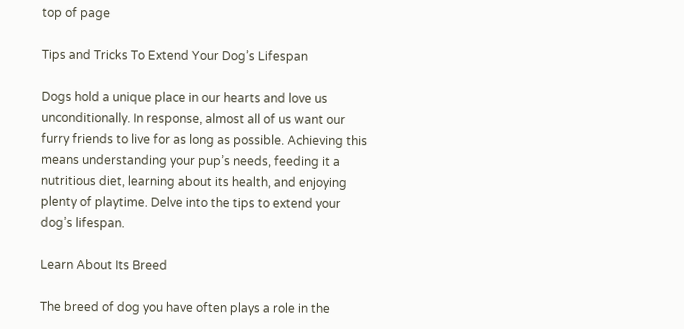top of page

Tips and Tricks To Extend Your Dog’s Lifespan

Dogs hold a unique place in our hearts and love us unconditionally. In response, almost all of us want our furry friends to live for as long as possible. Achieving this means understanding your pup’s needs, feeding it a nutritious diet, learning about its health, and enjoying plenty of playtime. Delve into the tips to extend your dog’s lifespan.

Learn About Its Breed

The breed of dog you have often plays a role in the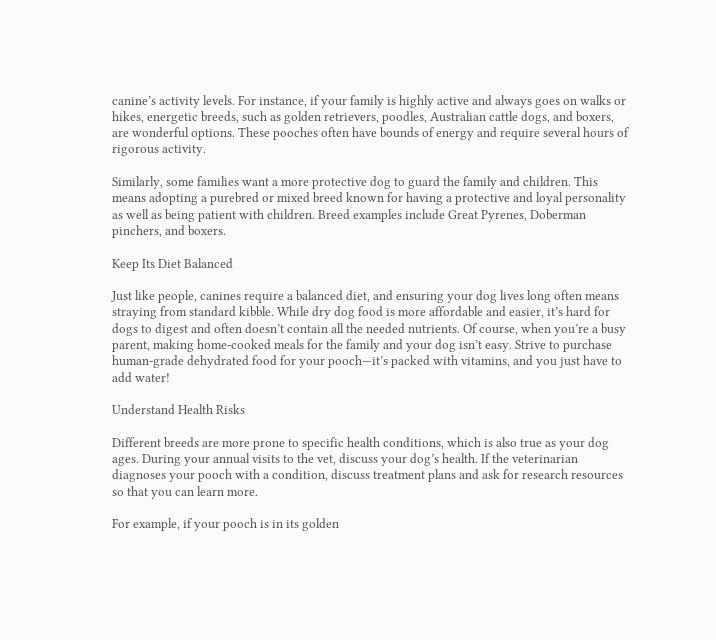canine’s activity levels. For instance, if your family is highly active and always goes on walks or hikes, energetic breeds, such as golden retrievers, poodles, Australian cattle dogs, and boxers, are wonderful options. These pooches often have bounds of energy and require several hours of rigorous activity.

Similarly, some families want a more protective dog to guard the family and children. This means adopting a purebred or mixed breed known for having a protective and loyal personality as well as being patient with children. Breed examples include Great Pyrenes, Doberman pinchers, and boxers.

Keep Its Diet Balanced

Just like people, canines require a balanced diet, and ensuring your dog lives long often means straying from standard kibble. While dry dog food is more affordable and easier, it’s hard for dogs to digest and often doesn’t contain all the needed nutrients. Of course, when you’re a busy parent, making home-cooked meals for the family and your dog isn’t easy. Strive to purchase human-grade dehydrated food for your pooch—it’s packed with vitamins, and you just have to add water!

Understand Health Risks

Different breeds are more prone to specific health conditions, which is also true as your dog ages. During your annual visits to the vet, discuss your dog’s health. If the veterinarian diagnoses your pooch with a condition, discuss treatment plans and ask for research resources so that you can learn more.

For example, if your pooch is in its golden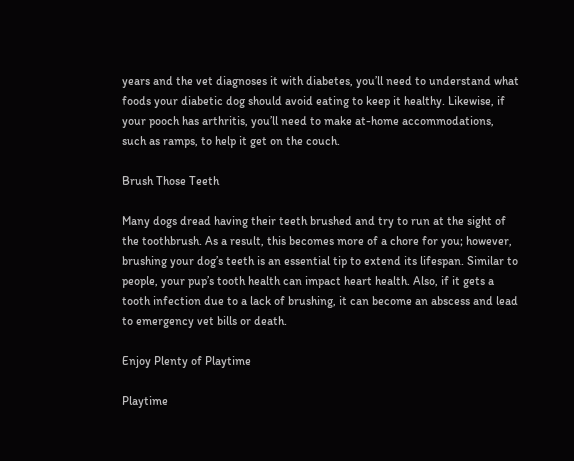years and the vet diagnoses it with diabetes, you’ll need to understand what foods your diabetic dog should avoid eating to keep it healthy. Likewise, if your pooch has arthritis, you’ll need to make at-home accommodations, such as ramps, to help it get on the couch.

Brush Those Teeth

Many dogs dread having their teeth brushed and try to run at the sight of the toothbrush. As a result, this becomes more of a chore for you; however, brushing your dog’s teeth is an essential tip to extend its lifespan. Similar to people, your pup’s tooth health can impact heart health. Also, if it gets a tooth infection due to a lack of brushing, it can become an abscess and lead to emergency vet bills or death.

Enjoy Plenty of Playtime

Playtime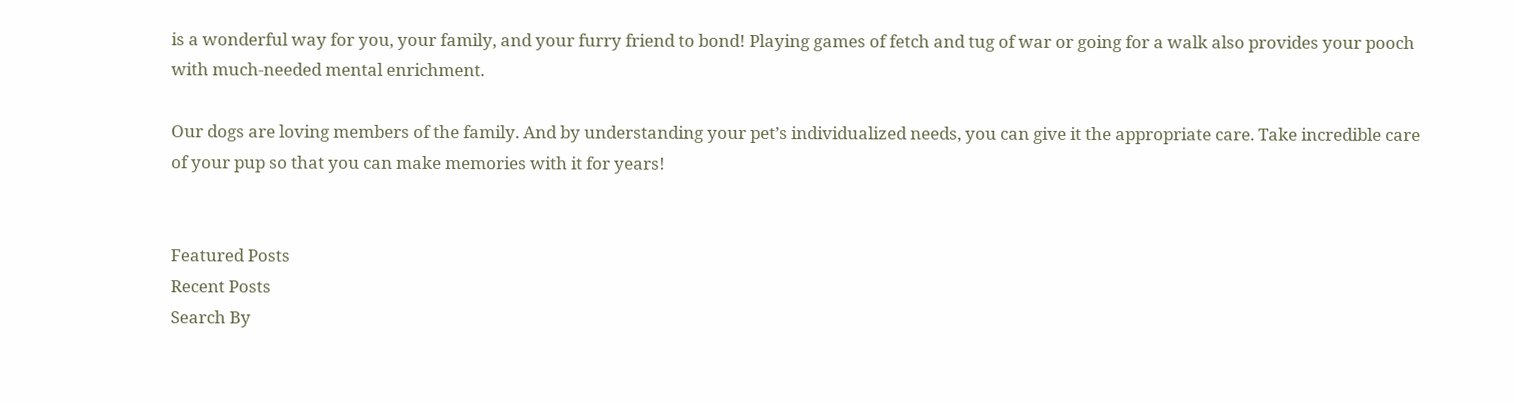is a wonderful way for you, your family, and your furry friend to bond! Playing games of fetch and tug of war or going for a walk also provides your pooch with much-needed mental enrichment.

Our dogs are loving members of the family. And by understanding your pet’s individualized needs, you can give it the appropriate care. Take incredible care of your pup so that you can make memories with it for years!


Featured Posts
Recent Posts
Search By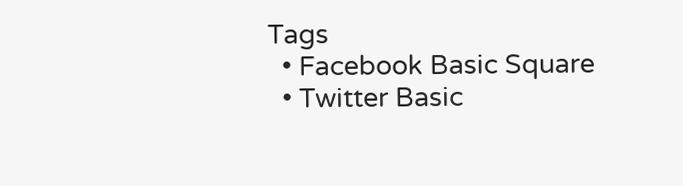Tags
  • Facebook Basic Square
  • Twitter Basic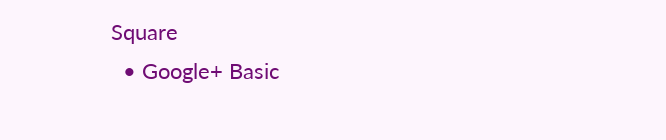Square
  • Google+ Basic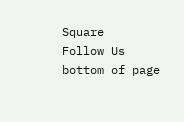Square
Follow Us
bottom of page